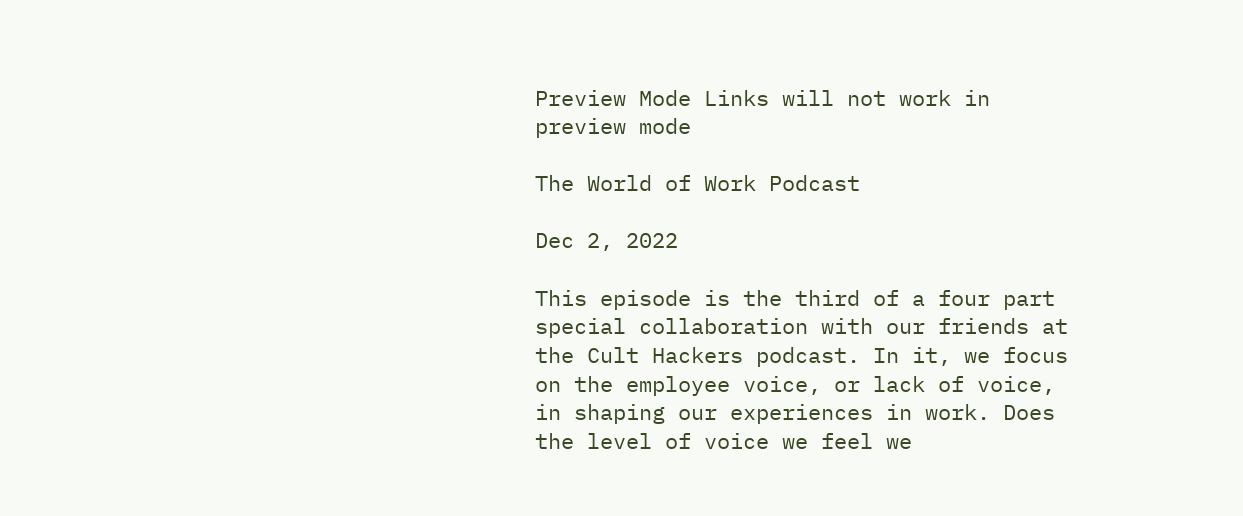Preview Mode Links will not work in preview mode

The World of Work Podcast

Dec 2, 2022

This episode is the third of a four part special collaboration with our friends at the Cult Hackers podcast. In it, we focus on the employee voice, or lack of voice, in shaping our experiences in work. Does the level of voice we feel we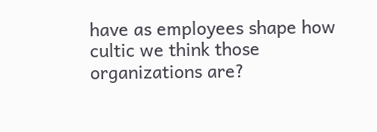have as employees shape how cultic we think those organizations are?